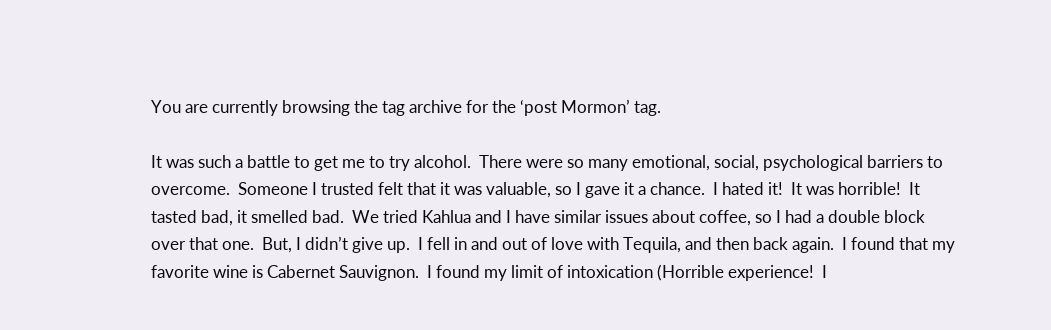You are currently browsing the tag archive for the ‘post Mormon’ tag.

It was such a battle to get me to try alcohol.  There were so many emotional, social, psychological barriers to overcome.  Someone I trusted felt that it was valuable, so I gave it a chance.  I hated it!  It was horrible!  It tasted bad, it smelled bad.  We tried Kahlua and I have similar issues about coffee, so I had a double block over that one.  But, I didn’t give up.  I fell in and out of love with Tequila, and then back again.  I found that my favorite wine is Cabernet Sauvignon.  I found my limit of intoxication (Horrible experience!  I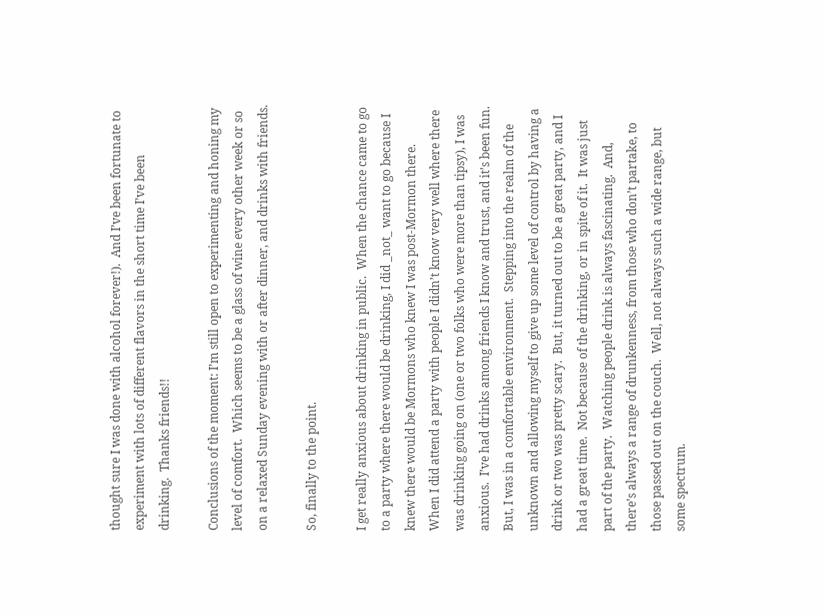thought sure I was done with alcohol forever!).  And I’ve been fortunate to experiment with lots of different flavors in the short time I’ve been drinking.  Thanks friends!!

Conclusions of the moment: I’m still open to experimenting and honing my level of comfort.  Which seems to be a glass of wine every other week or so on a relaxed Sunday evening with or after dinner, and drinks with friends.

So, finally to the point.

I get really anxious about drinking in public.  When the chance came to go to a party where there would be drinking, I did _not_ want to go because I knew there would be Mormons who knew I was post-Mormon there.  When I did attend a party with people I didn’t know very well where there was drinking going on (one or two folks who were more than tipsy), I was anxious.  I’ve had drinks among friends I know and trust, and it’s been fun.  But, I was in a comfortable environment.  Stepping into the realm of the unknown and allowing myself to give up some level of control by having a drink or two was pretty scary.  But, it turned out to be a great party, and I had a great time.  Not because of the drinking, or in spite of it.  It was just part of the party.  Watching people drink is always fascinating.  And, there’s always a range of drunkenness, from those who don’t partake, to those passed out on the couch.  Well, not always such a wide range, but some spectrum.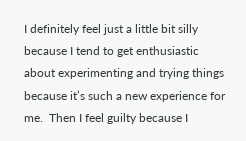I definitely feel just a little bit silly because I tend to get enthusiastic about experimenting and trying things because it’s such a new experience for me.  Then I feel guilty because I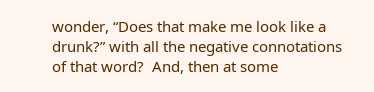wonder, “Does that make me look like a drunk?” with all the negative connotations of that word?  And, then at some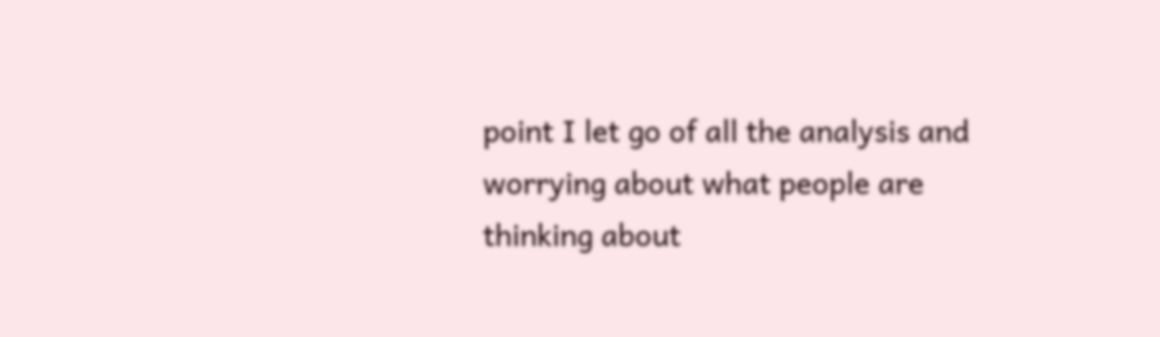point I let go of all the analysis and worrying about what people are thinking about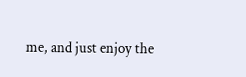me, and just enjoy the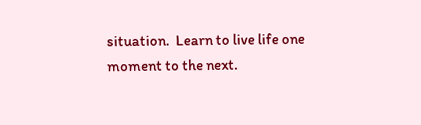situation.  Learn to live life one moment to the next.